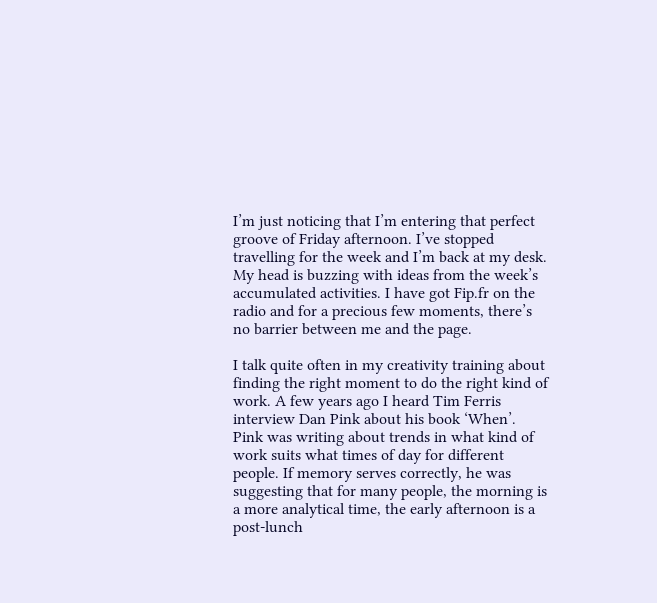I’m just noticing that I’m entering that perfect groove of Friday afternoon. I’ve stopped travelling for the week and I’m back at my desk. My head is buzzing with ideas from the week’s accumulated activities. I have got Fip.fr on the radio and for a precious few moments, there’s no barrier between me and the page.

I talk quite often in my creativity training about finding the right moment to do the right kind of work. A few years ago I heard Tim Ferris interview Dan Pink about his book ‘When’. Pink was writing about trends in what kind of work suits what times of day for different people. If memory serves correctly, he was suggesting that for many people, the morning is a more analytical time, the early afternoon is a post-lunch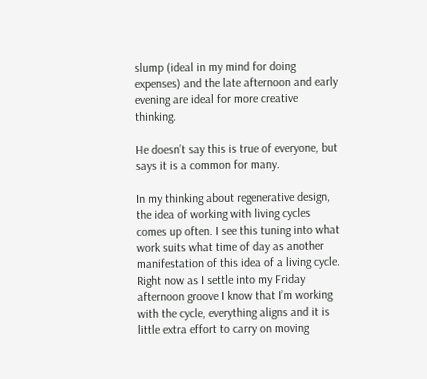slump (ideal in my mind for doing expenses) and the late afternoon and early evening are ideal for more creative thinking.

He doesn’t say this is true of everyone, but says it is a common for many.

In my thinking about regenerative design, the idea of working with living cycles comes up often. I see this tuning into what work suits what time of day as another manifestation of this idea of a living cycle. Right now as I settle into my Friday afternoon groove I know that I’m working with the cycle, everything aligns and it is little extra effort to carry on moving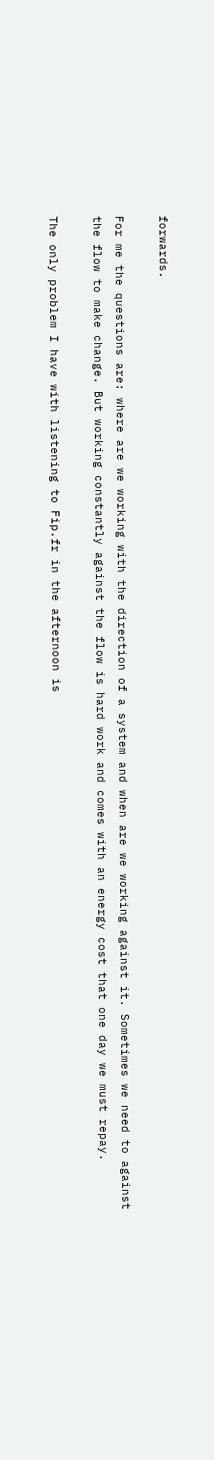forwards.

For me the questions are: where are we working with the direction of a system and when are we working against it. Sometimes we need to against the flow to make change. But working constantly against the flow is hard work and comes with an energy cost that one day we must repay.

The only problem I have with listening to Fip.fr in the afternoon is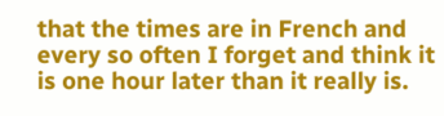that the times are in French and every so often I forget and think it is one hour later than it really is.